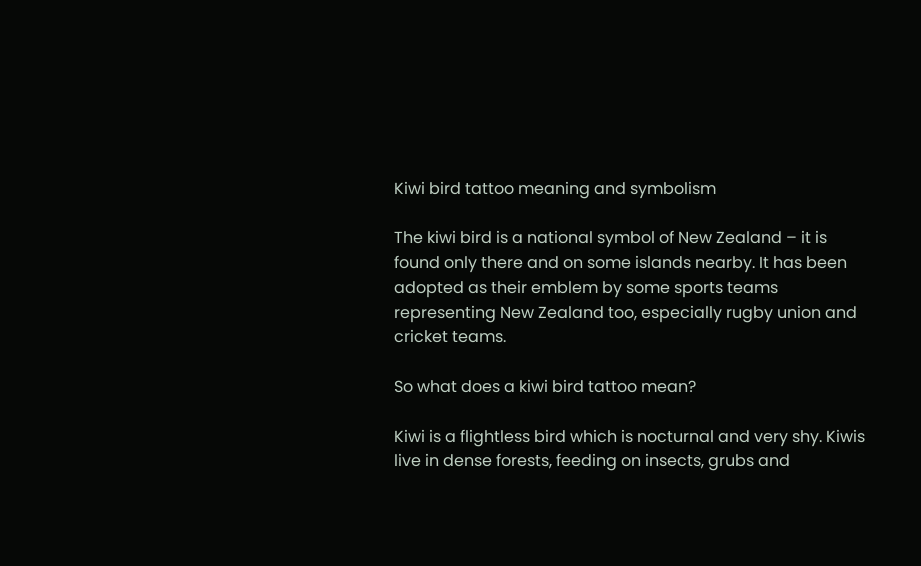Kiwi bird tattoo meaning and symbolism

The kiwi bird is a national symbol of New Zealand – it is found only there and on some islands nearby. It has been adopted as their emblem by some sports teams representing New Zealand too, especially rugby union and cricket teams.

So what does a kiwi bird tattoo mean?

Kiwi is a flightless bird which is nocturnal and very shy. Kiwis live in dense forests, feeding on insects, grubs and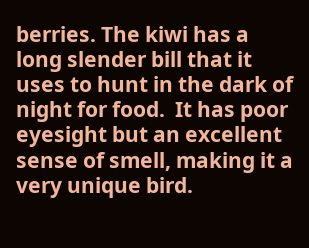berries. The kiwi has a long slender bill that it uses to hunt in the dark of night for food.  It has poor eyesight but an excellent sense of smell, making it a very unique bird.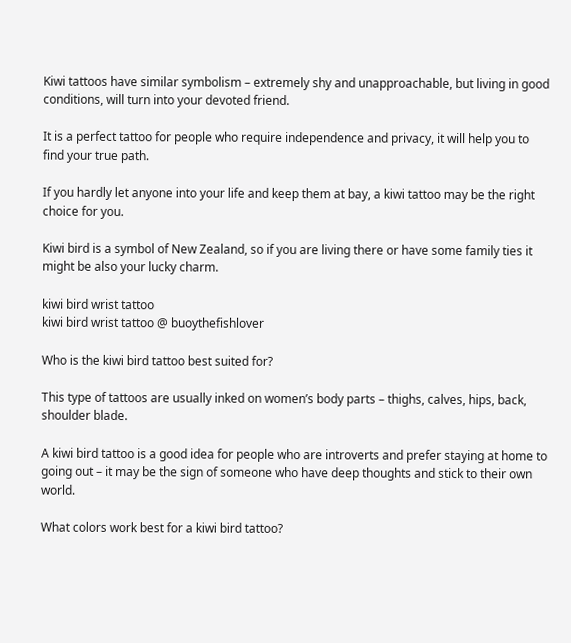Kiwi tattoos have similar symbolism – extremely shy and unapproachable, but living in good conditions, will turn into your devoted friend.

It is a perfect tattoo for people who require independence and privacy, it will help you to find your true path.

If you hardly let anyone into your life and keep them at bay, a kiwi tattoo may be the right choice for you.

Kiwi bird is a symbol of New Zealand, so if you are living there or have some family ties it might be also your lucky charm.

kiwi bird wrist tattoo
kiwi bird wrist tattoo @ buoythefishlover

Who is the kiwi bird tattoo best suited for?

This type of tattoos are usually inked on women’s body parts – thighs, calves, hips, back, shoulder blade.

A kiwi bird tattoo is a good idea for people who are introverts and prefer staying at home to going out – it may be the sign of someone who have deep thoughts and stick to their own world.

What colors work best for a kiwi bird tattoo?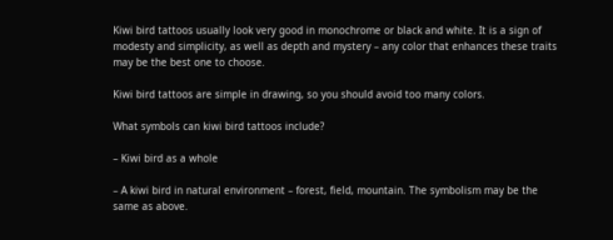Kiwi bird tattoos usually look very good in monochrome or black and white. It is a sign of modesty and simplicity, as well as depth and mystery – any color that enhances these traits may be the best one to choose.

Kiwi bird tattoos are simple in drawing, so you should avoid too many colors.

What symbols can kiwi bird tattoos include?

– Kiwi bird as a whole

– A kiwi bird in natural environment – forest, field, mountain. The symbolism may be the same as above.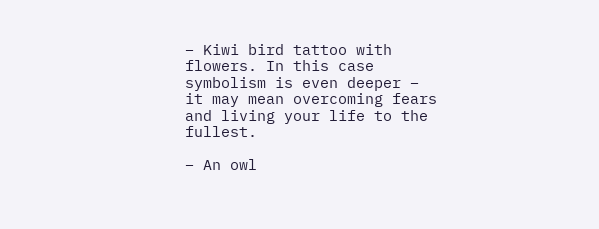– Kiwi bird tattoo with flowers. In this case symbolism is even deeper – it may mean overcoming fears and living your life to the fullest.

– An owl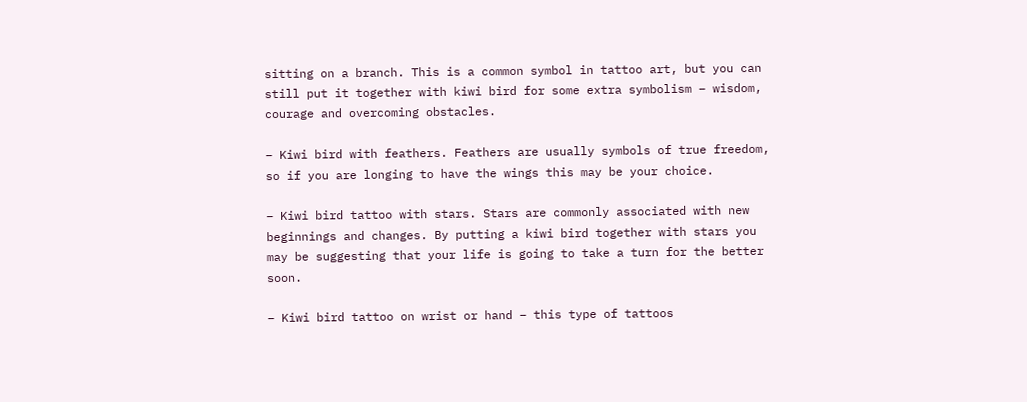sitting on a branch. This is a common symbol in tattoo art, but you can still put it together with kiwi bird for some extra symbolism – wisdom, courage and overcoming obstacles.

– Kiwi bird with feathers. Feathers are usually symbols of true freedom, so if you are longing to have the wings this may be your choice.

– Kiwi bird tattoo with stars. Stars are commonly associated with new beginnings and changes. By putting a kiwi bird together with stars you may be suggesting that your life is going to take a turn for the better soon.

– Kiwi bird tattoo on wrist or hand – this type of tattoos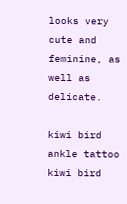looks very cute and feminine, as well as delicate.

kiwi bird ankle tattoo
kiwi bird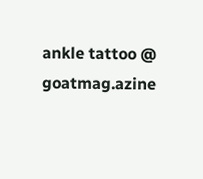ankle tattoo @ goatmag.azine